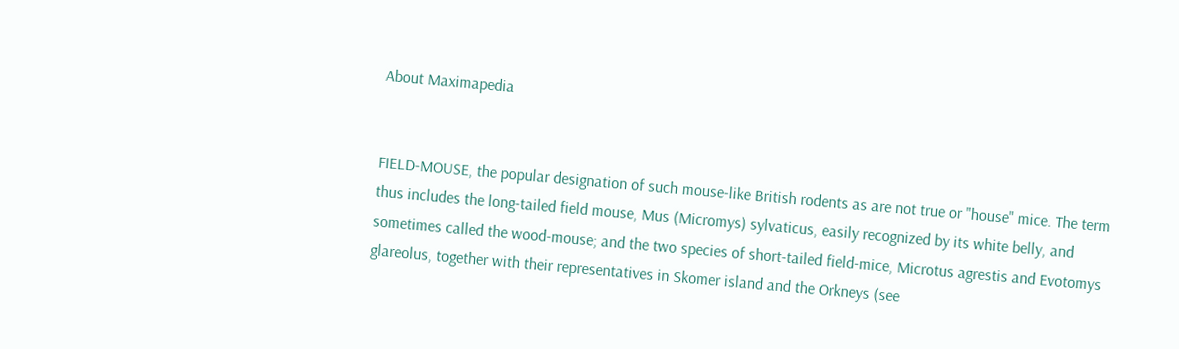About Maximapedia


FIELD-MOUSE, the popular designation of such mouse-like British rodents as are not true or "house" mice. The term thus includes the long-tailed field mouse, Mus (Micromys) sylvaticus, easily recognized by its white belly, and sometimes called the wood-mouse; and the two species of short-tailed field-mice, Microtus agrestis and Evotomys glareolus, together with their representatives in Skomer island and the Orkneys (see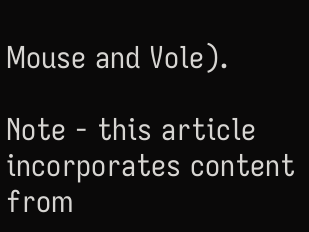Mouse and Vole).

Note - this article incorporates content from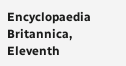Encyclopaedia Britannica, Eleventh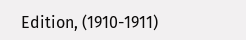Edition, (1910-1911)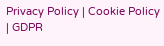Privacy Policy | Cookie Policy | GDPR